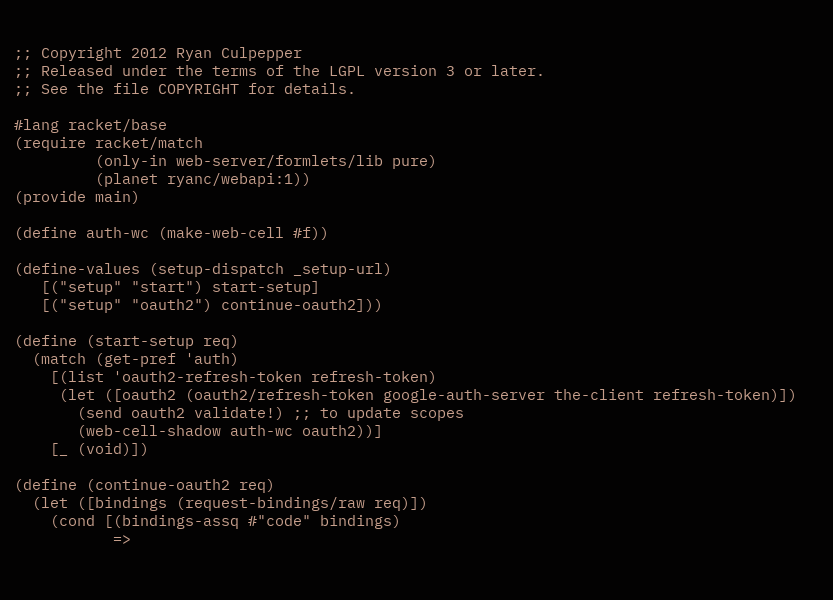;; Copyright 2012 Ryan Culpepper
;; Released under the terms of the LGPL version 3 or later.
;; See the file COPYRIGHT for details.

#lang racket/base
(require racket/match
         (only-in web-server/formlets/lib pure)
         (planet ryanc/webapi:1))
(provide main)

(define auth-wc (make-web-cell #f))

(define-values (setup-dispatch _setup-url)
   [("setup" "start") start-setup]
   [("setup" "oauth2") continue-oauth2]))

(define (start-setup req)
  (match (get-pref 'auth)
    [(list 'oauth2-refresh-token refresh-token)
     (let ([oauth2 (oauth2/refresh-token google-auth-server the-client refresh-token)])
       (send oauth2 validate!) ;; to update scopes
       (web-cell-shadow auth-wc oauth2))]
    [_ (void)])

(define (continue-oauth2 req)
  (let ([bindings (request-bindings/raw req)])
    (cond [(bindings-assq #"code" bindings)
           =>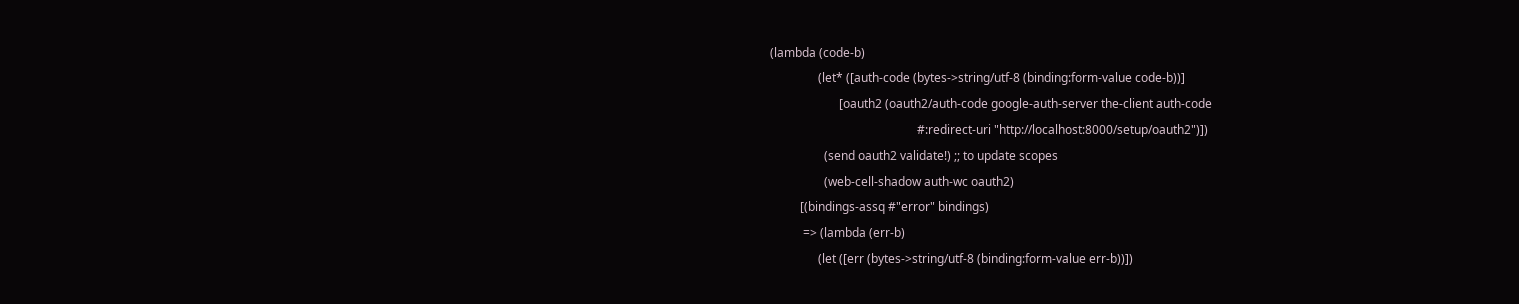(lambda (code-b)
                (let* ([auth-code (bytes->string/utf-8 (binding:form-value code-b))]
                       [oauth2 (oauth2/auth-code google-auth-server the-client auth-code
                                                 #:redirect-uri "http://localhost:8000/setup/oauth2")])
                  (send oauth2 validate!) ;; to update scopes
                  (web-cell-shadow auth-wc oauth2)
          [(bindings-assq #"error" bindings)
           => (lambda (err-b)
                (let ([err (bytes->string/utf-8 (binding:form-value err-b))])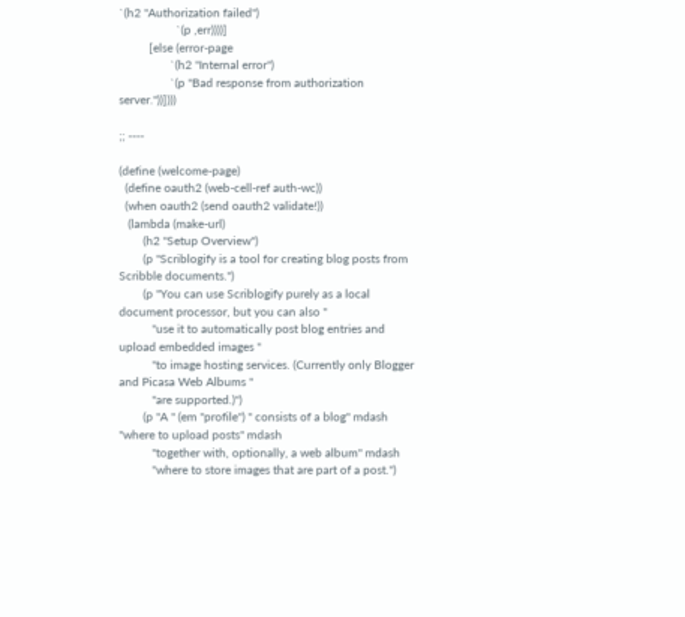`(h2 "Authorization failed")
                   `(p ,err))))]
          [else (error-page
                 `(h2 "Internal error")
                 `(p "Bad response from authorization server."))])))

;; ----

(define (welcome-page)
  (define oauth2 (web-cell-ref auth-wc))
  (when oauth2 (send oauth2 validate!))
   (lambda (make-url)
        (h2 "Setup Overview")
        (p "Scriblogify is a tool for creating blog posts from Scribble documents.")
        (p "You can use Scriblogify purely as a local document processor, but you can also "
           "use it to automatically post blog entries and upload embedded images "
           "to image hosting services. (Currently only Blogger and Picasa Web Albums "
           "are supported.)")
        (p "A " (em "profile") " consists of a blog" mdash "where to upload posts" mdash
           "together with, optionally, a web album" mdash
           "where to store images that are part of a post.")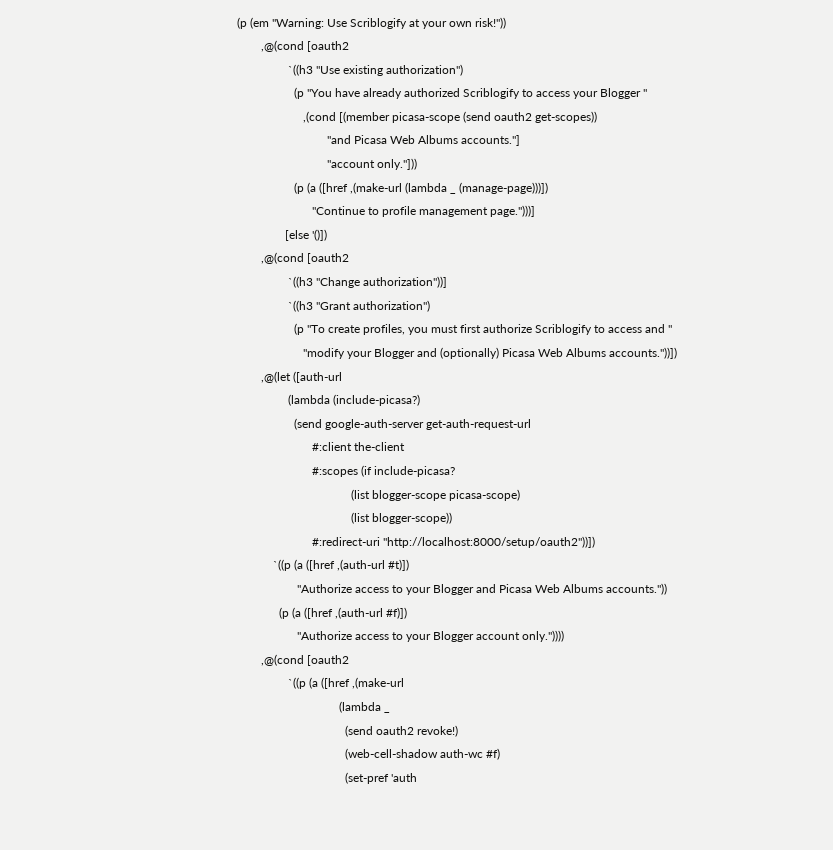(p (em "Warning: Use Scriblogify at your own risk!"))
        ,@(cond [oauth2
                 `((h3 "Use existing authorization")
                   (p "You have already authorized Scriblogify to access your Blogger "
                      ,(cond [(member picasa-scope (send oauth2 get-scopes))
                              "and Picasa Web Albums accounts."]
                              "account only."]))
                   (p (a ([href ,(make-url (lambda _ (manage-page)))])
                         "Continue to profile management page.")))]
                [else '()])
        ,@(cond [oauth2
                 `((h3 "Change authorization"))]
                 `((h3 "Grant authorization")
                   (p "To create profiles, you must first authorize Scriblogify to access and "
                      "modify your Blogger and (optionally) Picasa Web Albums accounts."))])
        ,@(let ([auth-url
                 (lambda (include-picasa?)
                   (send google-auth-server get-auth-request-url
                         #:client the-client
                         #:scopes (if include-picasa?
                                      (list blogger-scope picasa-scope)
                                      (list blogger-scope))
                         #:redirect-uri "http://localhost:8000/setup/oauth2"))])
            `((p (a ([href ,(auth-url #t)])
                    "Authorize access to your Blogger and Picasa Web Albums accounts."))
              (p (a ([href ,(auth-url #f)])
                    "Authorize access to your Blogger account only."))))
        ,@(cond [oauth2
                 `((p (a ([href ,(make-url
                                  (lambda _
                                    (send oauth2 revoke!)
                                    (web-cell-shadow auth-wc #f)
                                    (set-pref 'auth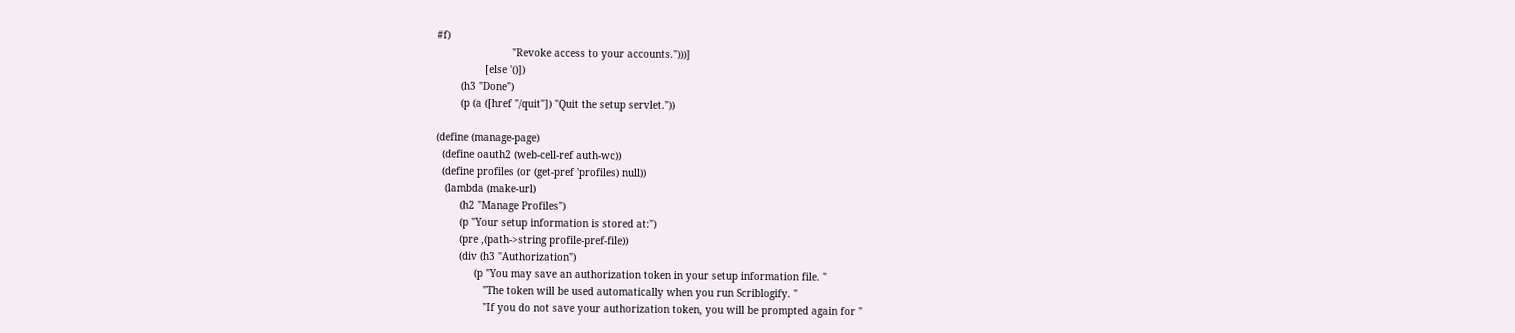#f)
                         "Revoke access to your accounts.")))]
                [else '()])
        (h3 "Done")
        (p (a ([href "/quit"]) "Quit the setup servlet."))

(define (manage-page)
  (define oauth2 (web-cell-ref auth-wc))
  (define profiles (or (get-pref 'profiles) null))
   (lambda (make-url)
        (h2 "Manage Profiles")
        (p "Your setup information is stored at:")
        (pre ,(path->string profile-pref-file))
        (div (h3 "Authorization")
             (p "You may save an authorization token in your setup information file. "
                "The token will be used automatically when you run Scriblogify. "
                "If you do not save your authorization token, you will be prompted again for "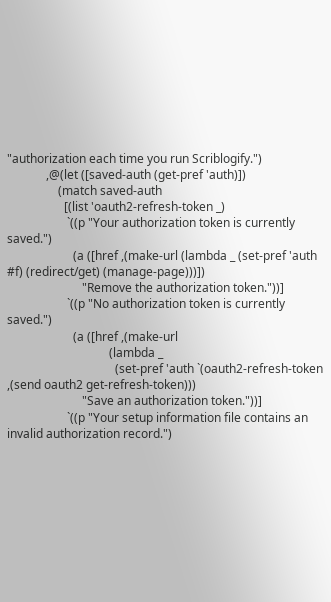"authorization each time you run Scriblogify.")
             ,@(let ([saved-auth (get-pref 'auth)])
                 (match saved-auth
                   [(list 'oauth2-refresh-token _)
                    `((p "Your authorization token is currently saved.")
                      (a ([href ,(make-url (lambda _ (set-pref 'auth #f) (redirect/get) (manage-page)))])
                         "Remove the authorization token."))]
                    `((p "No authorization token is currently saved.")
                      (a ([href ,(make-url
                                  (lambda _
                                    (set-pref 'auth `(oauth2-refresh-token ,(send oauth2 get-refresh-token)))
                         "Save an authorization token."))]
                    `((p "Your setup information file contains an invalid authorization record.")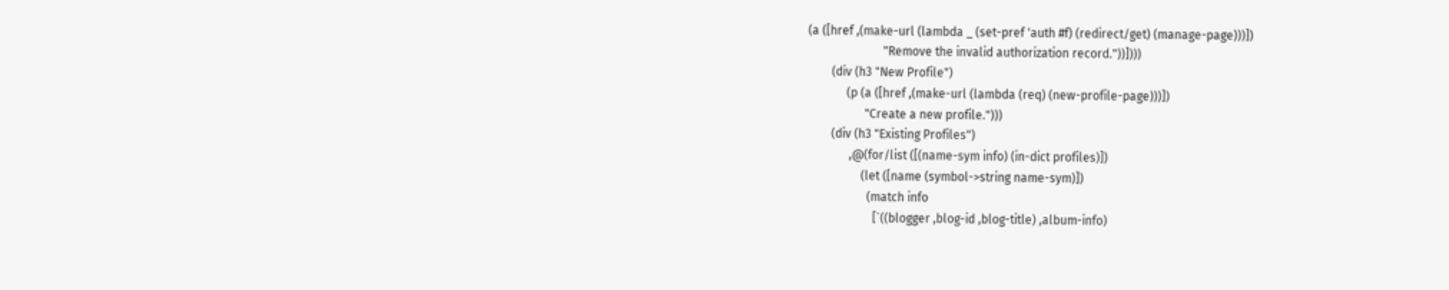(a ([href ,(make-url (lambda _ (set-pref 'auth #f) (redirect/get) (manage-page)))])
                         "Remove the invalid authorization record."))])))
        (div (h3 "New Profile")
             (p (a ([href ,(make-url (lambda (req) (new-profile-page)))])
                   "Create a new profile.")))
        (div (h3 "Existing Profiles")
              ,@(for/list ([(name-sym info) (in-dict profiles)])
                  (let ([name (symbol->string name-sym)])
                    (match info
                      [`((blogger ,blog-id ,blog-title) ,album-info)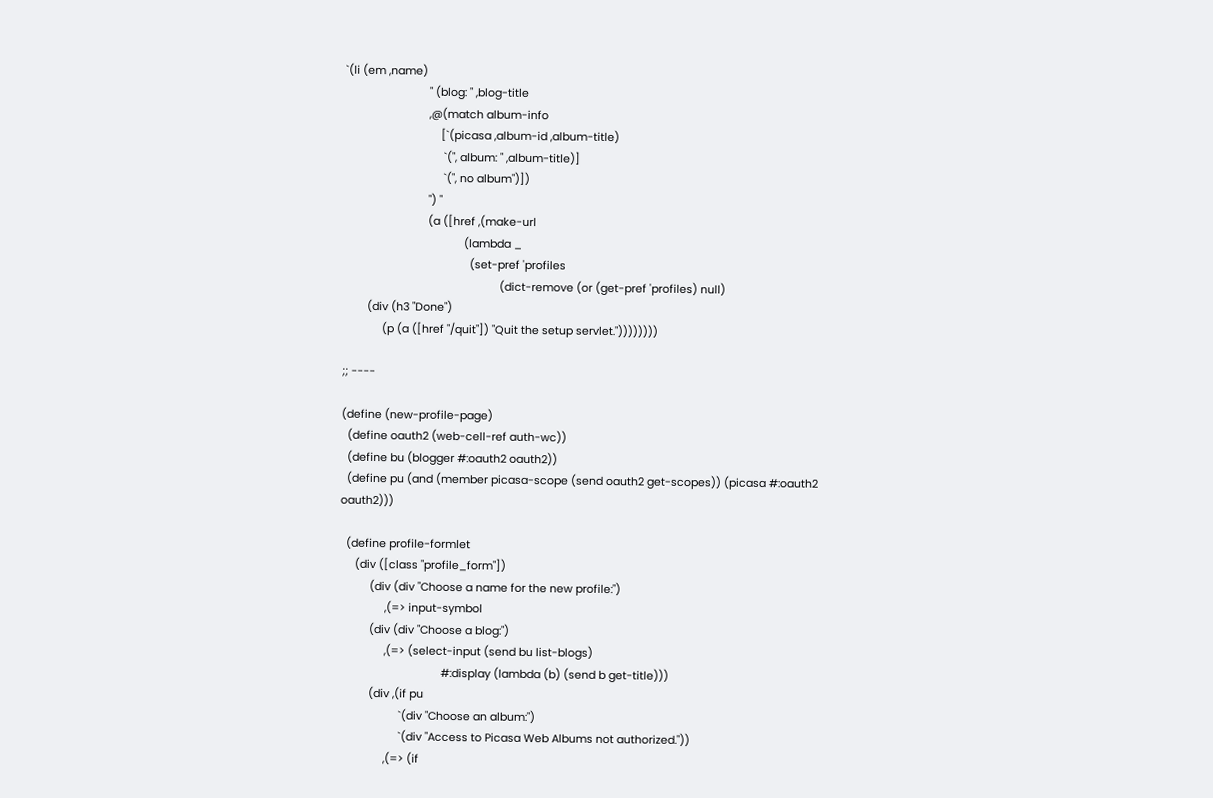`(li (em ,name)
                            " (blog: " ,blog-title
                            ,@(match album-info
                                [`(picasa ,album-id ,album-title)
                                 `(", album: " ,album-title)]
                                 `(", no album")])
                            ") "
                            (a ([href ,(make-url
                                        (lambda _
                                          (set-pref 'profiles
                                                    (dict-remove (or (get-pref 'profiles) null)
        (div (h3 "Done")
             (p (a ([href "/quit"]) "Quit the setup servlet."))))))))

;; ----

(define (new-profile-page)
  (define oauth2 (web-cell-ref auth-wc))
  (define bu (blogger #:oauth2 oauth2))
  (define pu (and (member picasa-scope (send oauth2 get-scopes)) (picasa #:oauth2 oauth2)))

  (define profile-formlet
     (div ([class "profile_form"])
          (div (div "Choose a name for the new profile:")
               ,(=> input-symbol
          (div (div "Choose a blog:")
               ,(=> (select-input (send bu list-blogs)
                                  #:display (lambda (b) (send b get-title)))
          (div ,(if pu
                    `(div "Choose an album:")
                    `(div "Access to Picasa Web Albums not authorized."))
               ,(=> (if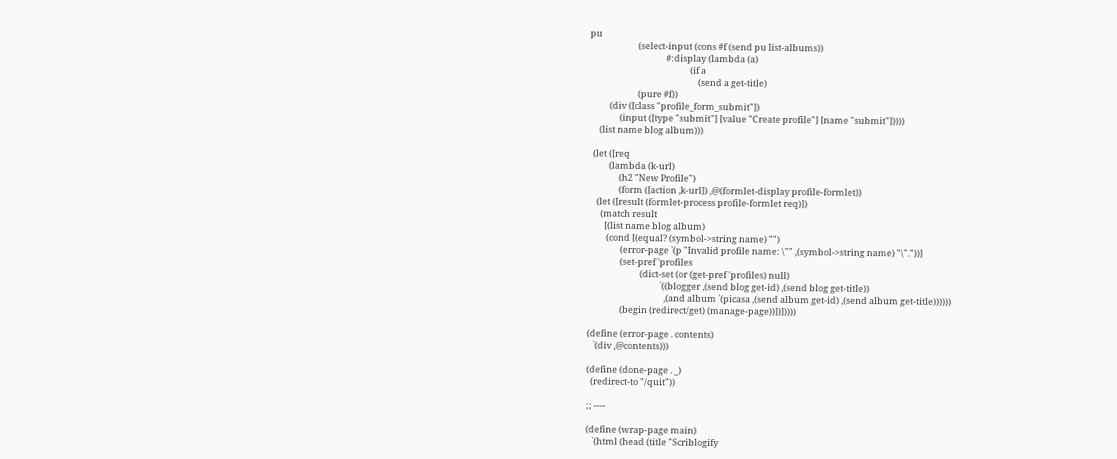pu
                        (select-input (cons #f (send pu list-albums))
                                      #:display (lambda (a)
                                                  (if a
                                                      (send a get-title)
                        (pure #f))
          (div ([class "profile_form_submit"])
               (input ([type "submit"] [value "Create profile"] [name "submit"]))))
     (list name blog album)))

  (let ([req
          (lambda (k-url)
               (h2 "New Profile")
               (form ([action ,k-url]) ,@(formlet-display profile-formlet))
    (let ([result (formlet-process profile-formlet req)])
      (match result
        [(list name blog album)
         (cond [(equal? (symbol->string name) "")
                (error-page `(p "Invalid profile name: \"" ,(symbol->string name) "\"."))]
                (set-pref 'profiles
                          (dict-set (or (get-pref 'profiles) null)
                                    `((blogger ,(send blog get-id) ,(send blog get-title))
                                      ,(and album `(picasa ,(send album get-id) ,(send album get-title))))))
                (begin (redirect/get) (manage-page))])]))))

(define (error-page . contents)
   `(div ,@contents)))

(define (done-page . _)
  (redirect-to "/quit"))

;; ----

(define (wrap-page main)
   `(html (head (title "Scriblogify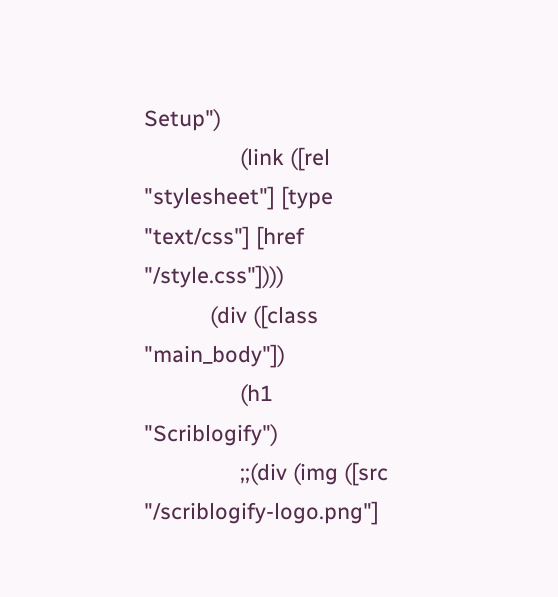Setup")
                (link ([rel "stylesheet"] [type "text/css"] [href "/style.css"])))
           (div ([class "main_body"])
                (h1 "Scriblogify")
                ;;(div (img ([src "/scriblogify-logo.png"]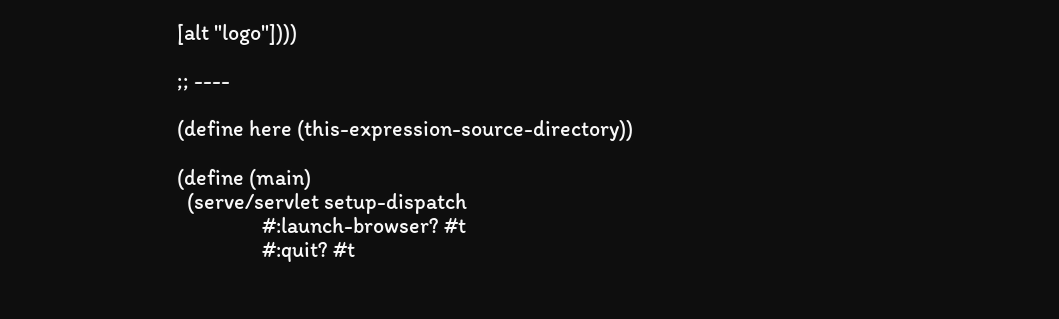[alt "logo"])))

;; ----

(define here (this-expression-source-directory))

(define (main)
  (serve/servlet setup-dispatch
                 #:launch-browser? #t
                 #:quit? #t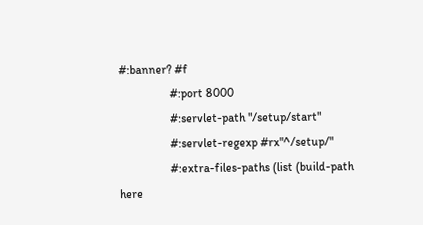#:banner? #f
                 #:port 8000
                 #:servlet-path "/setup/start"
                 #:servlet-regexp #rx"^/setup/"
                 #:extra-files-paths (list (build-path here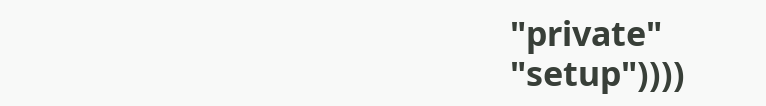"private" "setup"))))